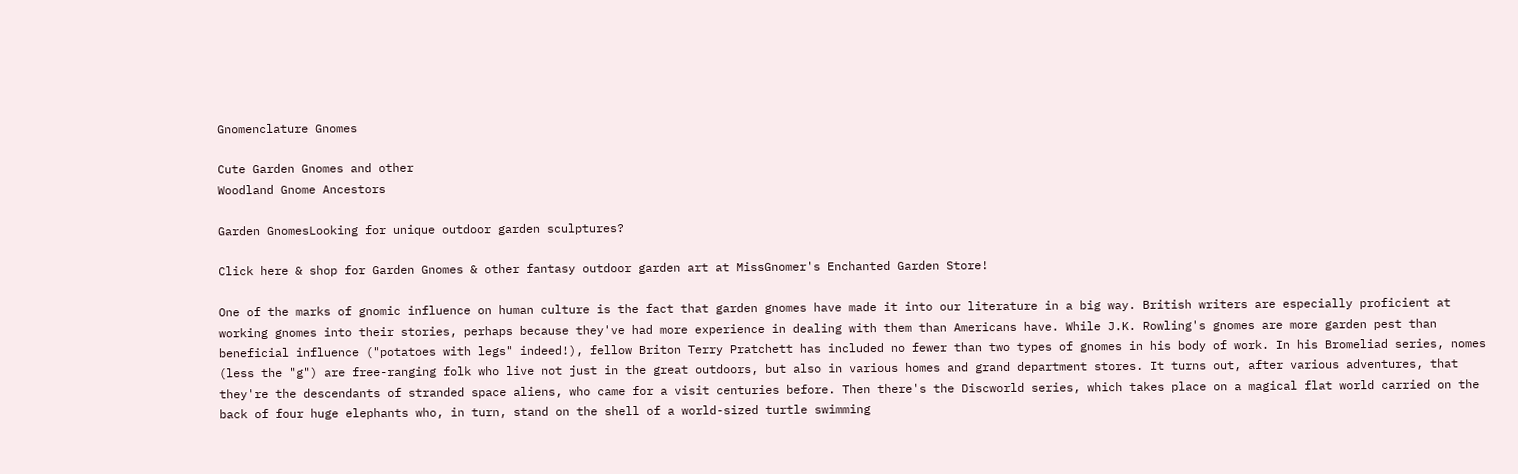Gnomenclature Gnomes

Cute Garden Gnomes and other
Woodland Gnome Ancestors

Garden GnomesLooking for unique outdoor garden sculptures?

Click here & shop for Garden Gnomes & other fantasy outdoor garden art at MissGnomer's Enchanted Garden Store!

One of the marks of gnomic influence on human culture is the fact that garden gnomes have made it into our literature in a big way. British writers are especially proficient at working gnomes into their stories, perhaps because they've had more experience in dealing with them than Americans have. While J.K. Rowling's gnomes are more garden pest than beneficial influence ("potatoes with legs" indeed!), fellow Briton Terry Pratchett has included no fewer than two types of gnomes in his body of work. In his Bromeliad series, nomes (less the "g") are free-ranging folk who live not just in the great outdoors, but also in various homes and grand department stores. It turns out, after various adventures, that they're the descendants of stranded space aliens, who came for a visit centuries before. Then there's the Discworld series, which takes place on a magical flat world carried on the back of four huge elephants who, in turn, stand on the shell of a world-sized turtle swimming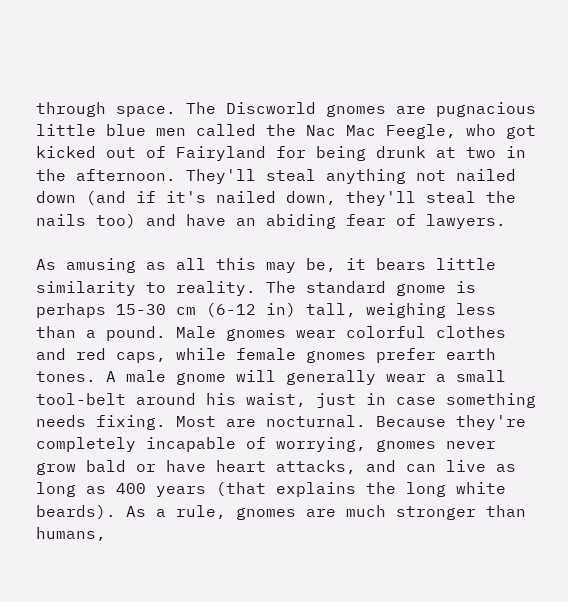through space. The Discworld gnomes are pugnacious little blue men called the Nac Mac Feegle, who got kicked out of Fairyland for being drunk at two in the afternoon. They'll steal anything not nailed down (and if it's nailed down, they'll steal the nails too) and have an abiding fear of lawyers.

As amusing as all this may be, it bears little similarity to reality. The standard gnome is perhaps 15-30 cm (6-12 in) tall, weighing less than a pound. Male gnomes wear colorful clothes and red caps, while female gnomes prefer earth tones. A male gnome will generally wear a small tool-belt around his waist, just in case something needs fixing. Most are nocturnal. Because they're completely incapable of worrying, gnomes never grow bald or have heart attacks, and can live as long as 400 years (that explains the long white beards). As a rule, gnomes are much stronger than humans,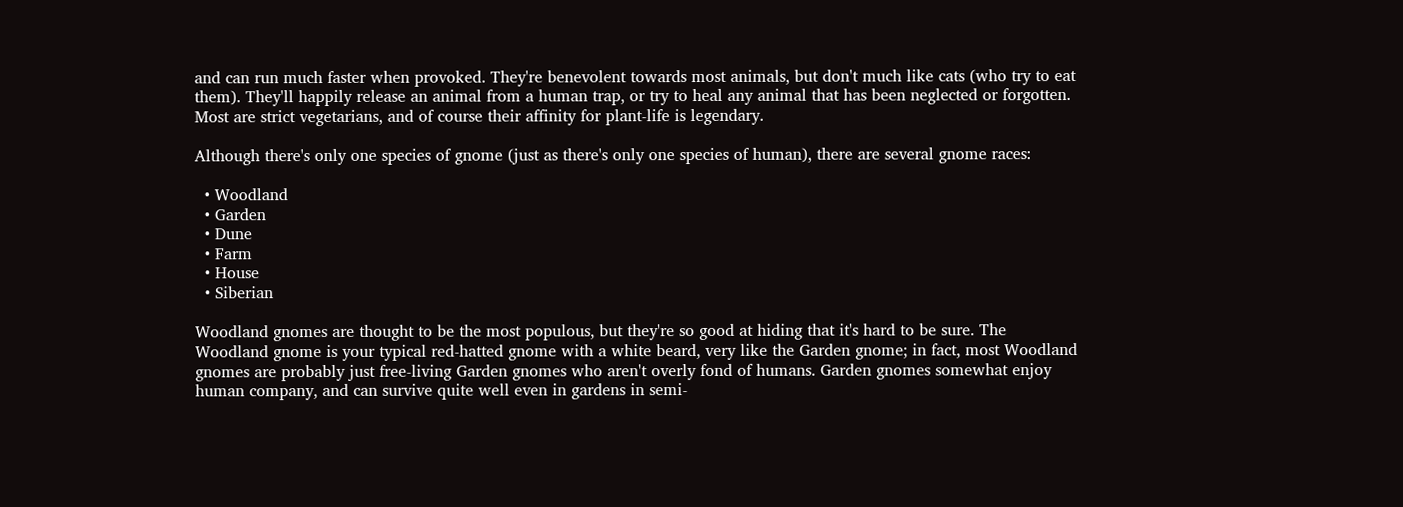and can run much faster when provoked. They're benevolent towards most animals, but don't much like cats (who try to eat them). They'll happily release an animal from a human trap, or try to heal any animal that has been neglected or forgotten. Most are strict vegetarians, and of course their affinity for plant-life is legendary.

Although there's only one species of gnome (just as there's only one species of human), there are several gnome races:

  • Woodland
  • Garden
  • Dune
  • Farm
  • House
  • Siberian

Woodland gnomes are thought to be the most populous, but they're so good at hiding that it's hard to be sure. The Woodland gnome is your typical red-hatted gnome with a white beard, very like the Garden gnome; in fact, most Woodland gnomes are probably just free-living Garden gnomes who aren't overly fond of humans. Garden gnomes somewhat enjoy human company, and can survive quite well even in gardens in semi-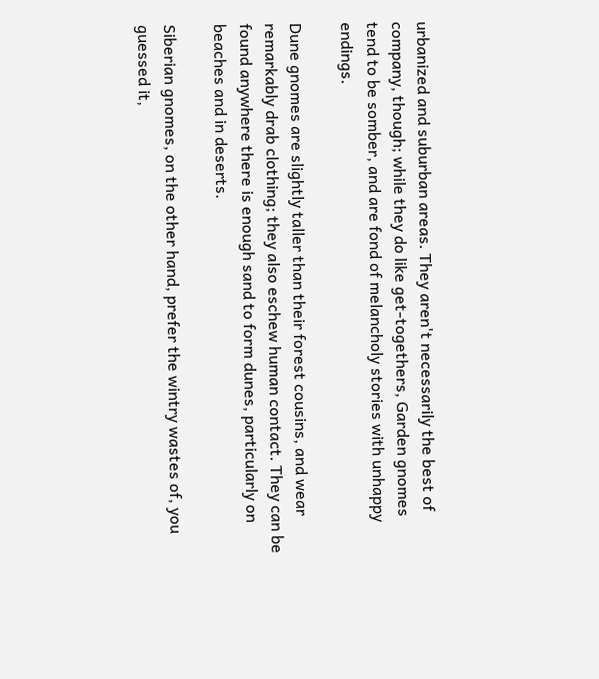urbanized and suburban areas. They aren't necessarily the best of company, though; while they do like get-togethers, Garden gnomes tend to be somber, and are fond of melancholy stories with unhappy endings.

Dune gnomes are slightly taller than their forest cousins, and wear remarkably drab clothing; they also eschew human contact. They can be found anywhere there is enough sand to form dunes, particularly on beaches and in deserts.

Siberian gnomes, on the other hand, prefer the wintry wastes of, you guessed it,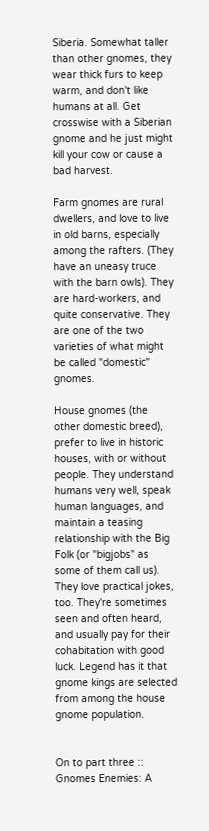Siberia. Somewhat taller than other gnomes, they wear thick furs to keep warm, and don't like humans at all. Get crosswise with a Siberian gnome and he just might kill your cow or cause a bad harvest.

Farm gnomes are rural dwellers, and love to live in old barns, especially among the rafters. (They have an uneasy truce with the barn owls). They are hard-workers, and quite conservative. They are one of the two varieties of what might be called "domestic" gnomes.

House gnomes (the other domestic breed), prefer to live in historic houses, with or without people. They understand humans very well, speak human languages, and maintain a teasing relationship with the Big Folk (or "bigjobs" as some of them call us). They love practical jokes, too. They're sometimes seen and often heard, and usually pay for their cohabitation with good luck. Legend has it that gnome kings are selected from among the house gnome population.


On to part three :: Gnomes Enemies: A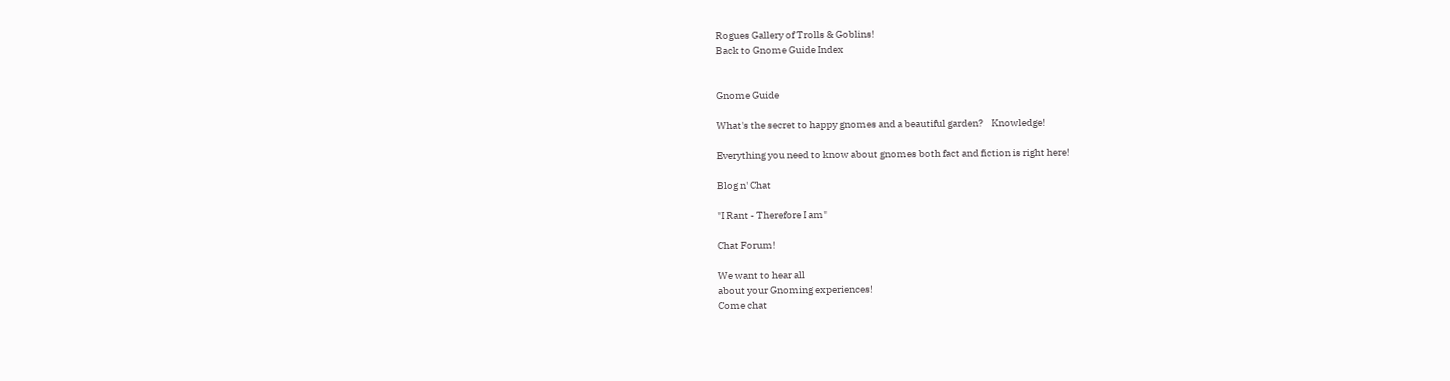Rogues Gallery of Trolls & Goblins!
Back to Gnome Guide Index


Gnome Guide

What's the secret to happy gnomes and a beautiful garden?    Knowledge!

Everything you need to know about gnomes both fact and fiction is right here!

Blog n' Chat

"I Rant - Therefore I am"

Chat Forum!

We want to hear all
about your Gnoming experiences!
Come chat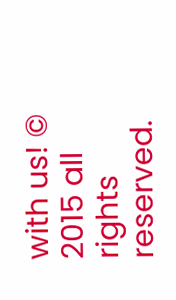with us! © 2015 all rights reserved.